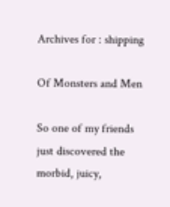Archives for : shipping

Of Monsters and Men

So one of my friends just discovered the morbid, juicy,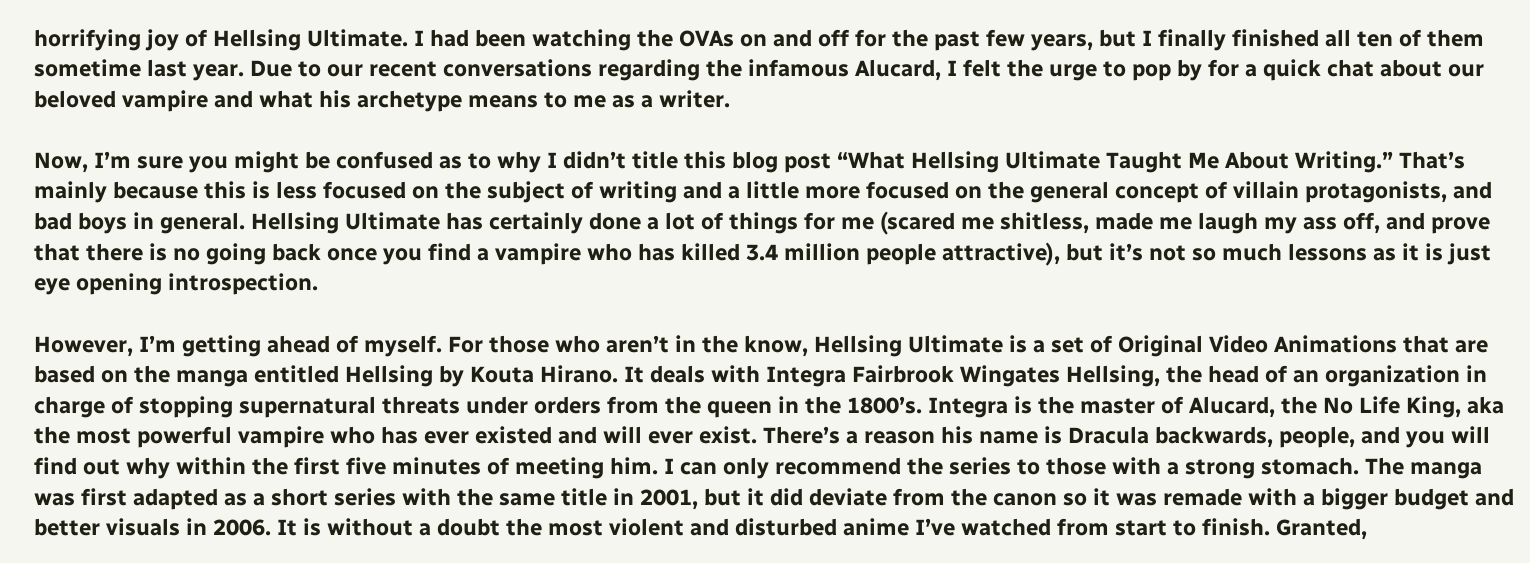horrifying joy of Hellsing Ultimate. I had been watching the OVAs on and off for the past few years, but I finally finished all ten of them sometime last year. Due to our recent conversations regarding the infamous Alucard, I felt the urge to pop by for a quick chat about our beloved vampire and what his archetype means to me as a writer.

Now, I’m sure you might be confused as to why I didn’t title this blog post “What Hellsing Ultimate Taught Me About Writing.” That’s mainly because this is less focused on the subject of writing and a little more focused on the general concept of villain protagonists, and bad boys in general. Hellsing Ultimate has certainly done a lot of things for me (scared me shitless, made me laugh my ass off, and prove that there is no going back once you find a vampire who has killed 3.4 million people attractive), but it’s not so much lessons as it is just eye opening introspection.

However, I’m getting ahead of myself. For those who aren’t in the know, Hellsing Ultimate is a set of Original Video Animations that are based on the manga entitled Hellsing by Kouta Hirano. It deals with Integra Fairbrook Wingates Hellsing, the head of an organization in charge of stopping supernatural threats under orders from the queen in the 1800’s. Integra is the master of Alucard, the No Life King, aka the most powerful vampire who has ever existed and will ever exist. There’s a reason his name is Dracula backwards, people, and you will find out why within the first five minutes of meeting him. I can only recommend the series to those with a strong stomach. The manga was first adapted as a short series with the same title in 2001, but it did deviate from the canon so it was remade with a bigger budget and better visuals in 2006. It is without a doubt the most violent and disturbed anime I’ve watched from start to finish. Granted,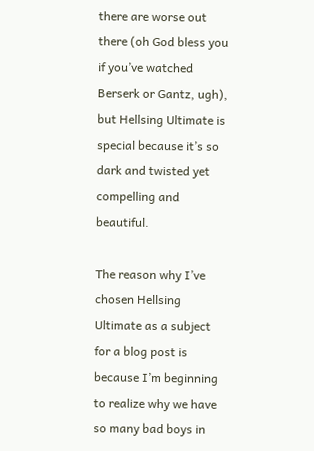there are worse out there (oh God bless you if you’ve watched Berserk or Gantz, ugh), but Hellsing Ultimate is special because it’s so dark and twisted yet compelling and beautiful.

The reason why I’ve chosen Hellsing Ultimate as a subject for a blog post is because I’m beginning to realize why we have so many bad boys in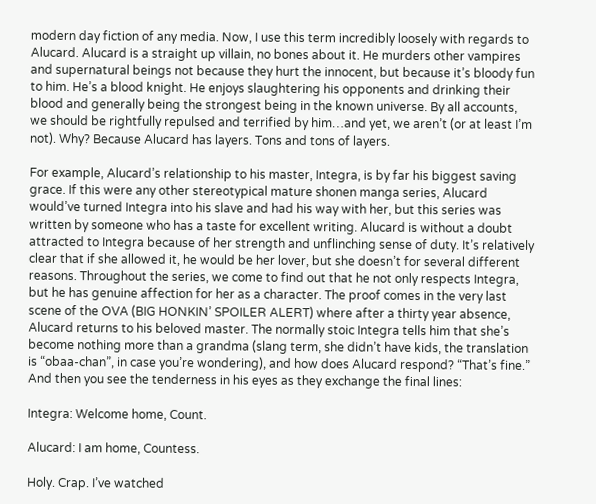modern day fiction of any media. Now, I use this term incredibly loosely with regards to Alucard. Alucard is a straight up villain, no bones about it. He murders other vampires and supernatural beings not because they hurt the innocent, but because it’s bloody fun to him. He’s a blood knight. He enjoys slaughtering his opponents and drinking their blood and generally being the strongest being in the known universe. By all accounts, we should be rightfully repulsed and terrified by him…and yet, we aren’t (or at least I’m not). Why? Because Alucard has layers. Tons and tons of layers.

For example, Alucard’s relationship to his master, Integra, is by far his biggest saving grace. If this were any other stereotypical mature shonen manga series, Alucard would’ve turned Integra into his slave and had his way with her, but this series was written by someone who has a taste for excellent writing. Alucard is without a doubt attracted to Integra because of her strength and unflinching sense of duty. It’s relatively clear that if she allowed it, he would be her lover, but she doesn’t for several different reasons. Throughout the series, we come to find out that he not only respects Integra, but he has genuine affection for her as a character. The proof comes in the very last scene of the OVA (BIG HONKIN’ SPOILER ALERT) where after a thirty year absence, Alucard returns to his beloved master. The normally stoic Integra tells him that she’s become nothing more than a grandma (slang term, she didn’t have kids, the translation is “obaa-chan”, in case you’re wondering), and how does Alucard respond? “That’s fine.” And then you see the tenderness in his eyes as they exchange the final lines:

Integra: Welcome home, Count.

Alucard: I am home, Countess.

Holy. Crap. I’ve watched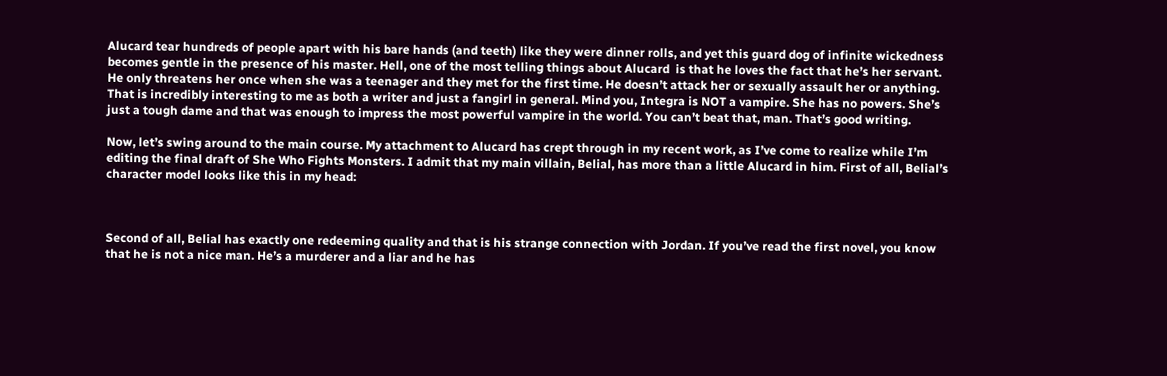Alucard tear hundreds of people apart with his bare hands (and teeth) like they were dinner rolls, and yet this guard dog of infinite wickedness becomes gentle in the presence of his master. Hell, one of the most telling things about Alucard  is that he loves the fact that he’s her servant. He only threatens her once when she was a teenager and they met for the first time. He doesn’t attack her or sexually assault her or anything. That is incredibly interesting to me as both a writer and just a fangirl in general. Mind you, Integra is NOT a vampire. She has no powers. She’s just a tough dame and that was enough to impress the most powerful vampire in the world. You can’t beat that, man. That’s good writing.

Now, let’s swing around to the main course. My attachment to Alucard has crept through in my recent work, as I’ve come to realize while I’m editing the final draft of She Who Fights Monsters. I admit that my main villain, Belial, has more than a little Alucard in him. First of all, Belial’s character model looks like this in my head:



Second of all, Belial has exactly one redeeming quality and that is his strange connection with Jordan. If you’ve read the first novel, you know that he is not a nice man. He’s a murderer and a liar and he has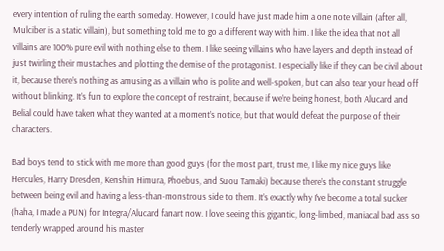every intention of ruling the earth someday. However, I could have just made him a one note villain (after all, Mulciber is a static villain), but something told me to go a different way with him. I like the idea that not all villains are 100% pure evil with nothing else to them. I like seeing villains who have layers and depth instead of just twirling their mustaches and plotting the demise of the protagonist. I especially like if they can be civil about it, because there’s nothing as amusing as a villain who is polite and well-spoken, but can also tear your head off without blinking. It’s fun to explore the concept of restraint, because if we’re being honest, both Alucard and Belial could have taken what they wanted at a moment’s notice, but that would defeat the purpose of their characters.

Bad boys tend to stick with me more than good guys (for the most part, trust me, I like my nice guys like Hercules, Harry Dresden, Kenshin Himura, Phoebus, and Suou Tamaki) because there’s the constant struggle between being evil and having a less-than-monstrous side to them. It’s exactly why I’ve become a total sucker (haha, I made a PUN) for Integra/Alucard fanart now. I love seeing this gigantic, long-limbed, maniacal bad ass so tenderly wrapped around his master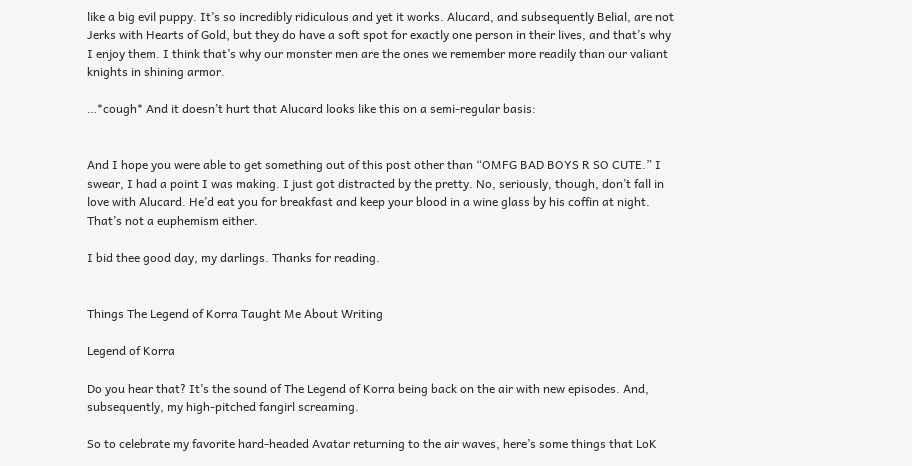like a big evil puppy. It’s so incredibly ridiculous and yet it works. Alucard, and subsequently Belial, are not Jerks with Hearts of Gold, but they do have a soft spot for exactly one person in their lives, and that’s why I enjoy them. I think that’s why our monster men are the ones we remember more readily than our valiant knights in shining armor.

…*cough* And it doesn’t hurt that Alucard looks like this on a semi-regular basis:


And I hope you were able to get something out of this post other than “OMFG BAD BOYS R SO CUTE.” I swear, I had a point I was making. I just got distracted by the pretty. No, seriously, though, don’t fall in love with Alucard. He’d eat you for breakfast and keep your blood in a wine glass by his coffin at night. That’s not a euphemism either.

I bid thee good day, my darlings. Thanks for reading.


Things The Legend of Korra Taught Me About Writing

Legend of Korra

Do you hear that? It’s the sound of The Legend of Korra being back on the air with new episodes. And, subsequently, my high-pitched fangirl screaming.

So to celebrate my favorite hard-headed Avatar returning to the air waves, here’s some things that LoK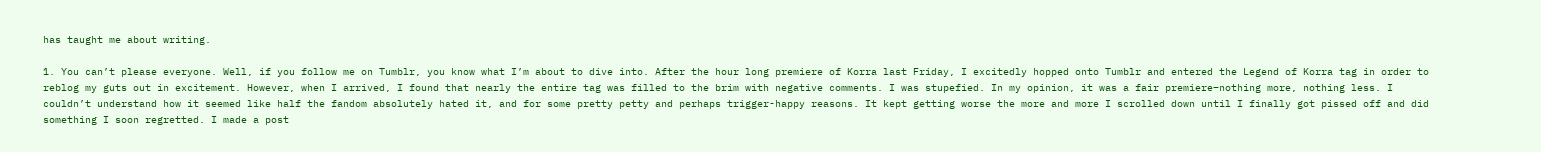has taught me about writing.

1. You can’t please everyone. Well, if you follow me on Tumblr, you know what I’m about to dive into. After the hour long premiere of Korra last Friday, I excitedly hopped onto Tumblr and entered the Legend of Korra tag in order to reblog my guts out in excitement. However, when I arrived, I found that nearly the entire tag was filled to the brim with negative comments. I was stupefied. In my opinion, it was a fair premiere–nothing more, nothing less. I couldn’t understand how it seemed like half the fandom absolutely hated it, and for some pretty petty and perhaps trigger-happy reasons. It kept getting worse the more and more I scrolled down until I finally got pissed off and did something I soon regretted. I made a post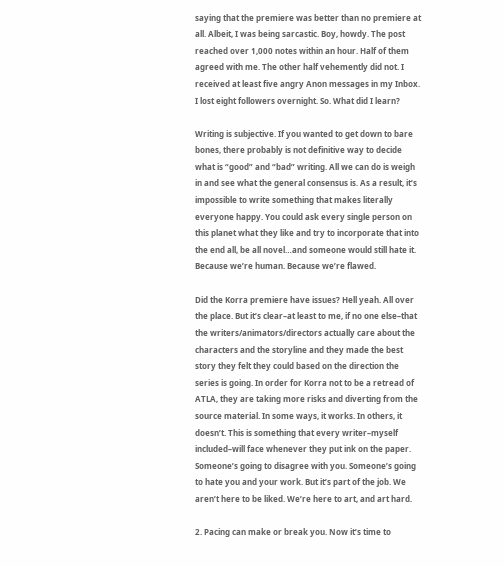saying that the premiere was better than no premiere at all. Albeit, I was being sarcastic. Boy, howdy. The post reached over 1,000 notes within an hour. Half of them agreed with me. The other half vehemently did not. I received at least five angry Anon messages in my Inbox. I lost eight followers overnight. So. What did I learn?

Writing is subjective. If you wanted to get down to bare bones, there probably is not definitive way to decide what is “good” and “bad” writing. All we can do is weigh in and see what the general consensus is. As a result, it’s impossible to write something that makes literally everyone happy. You could ask every single person on this planet what they like and try to incorporate that into the end all, be all novel…and someone would still hate it. Because we’re human. Because we’re flawed.

Did the Korra premiere have issues? Hell yeah. All over the place. But it’s clear–at least to me, if no one else–that the writers/animators/directors actually care about the characters and the storyline and they made the best story they felt they could based on the direction the series is going. In order for Korra not to be a retread of ATLA, they are taking more risks and diverting from the source material. In some ways, it works. In others, it doesn’t. This is something that every writer–myself included–will face whenever they put ink on the paper. Someone’s going to disagree with you. Someone’s going to hate you and your work. But it’s part of the job. We aren’t here to be liked. We’re here to art, and art hard.

2. Pacing can make or break you. Now it’s time to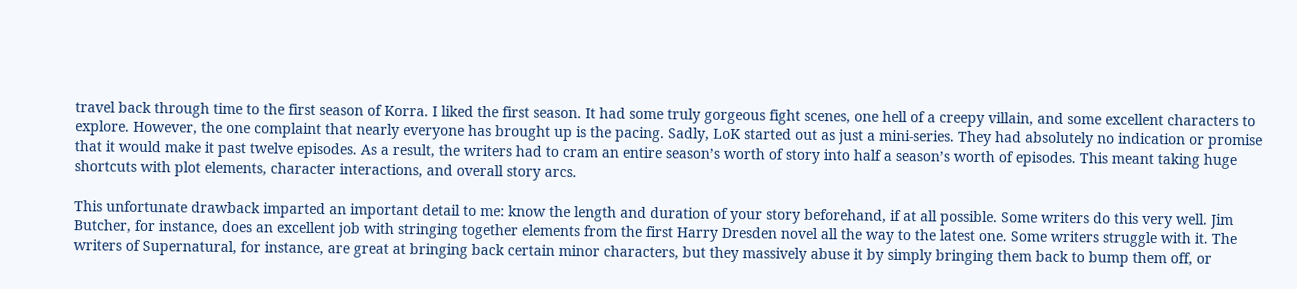travel back through time to the first season of Korra. I liked the first season. It had some truly gorgeous fight scenes, one hell of a creepy villain, and some excellent characters to explore. However, the one complaint that nearly everyone has brought up is the pacing. Sadly, LoK started out as just a mini-series. They had absolutely no indication or promise that it would make it past twelve episodes. As a result, the writers had to cram an entire season’s worth of story into half a season’s worth of episodes. This meant taking huge shortcuts with plot elements, character interactions, and overall story arcs.

This unfortunate drawback imparted an important detail to me: know the length and duration of your story beforehand, if at all possible. Some writers do this very well. Jim Butcher, for instance, does an excellent job with stringing together elements from the first Harry Dresden novel all the way to the latest one. Some writers struggle with it. The writers of Supernatural, for instance, are great at bringing back certain minor characters, but they massively abuse it by simply bringing them back to bump them off, or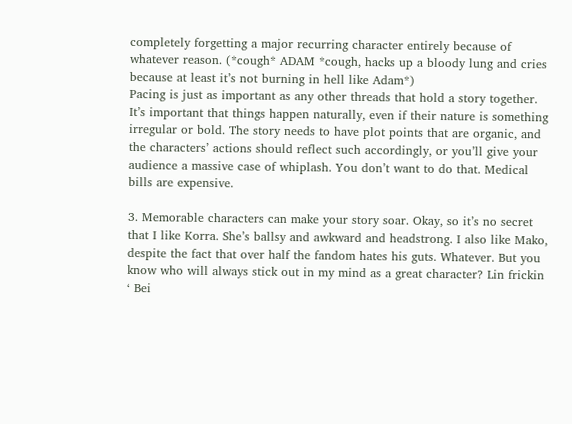completely forgetting a major recurring character entirely because of whatever reason. (*cough* ADAM *cough, hacks up a bloody lung and cries because at least it’s not burning in hell like Adam*)
Pacing is just as important as any other threads that hold a story together. It’s important that things happen naturally, even if their nature is something irregular or bold. The story needs to have plot points that are organic, and the characters’ actions should reflect such accordingly, or you’ll give your audience a massive case of whiplash. You don’t want to do that. Medical bills are expensive.

3. Memorable characters can make your story soar. Okay, so it’s no secret that I like Korra. She’s ballsy and awkward and headstrong. I also like Mako, despite the fact that over half the fandom hates his guts. Whatever. But you know who will always stick out in my mind as a great character? Lin frickin ‘ Bei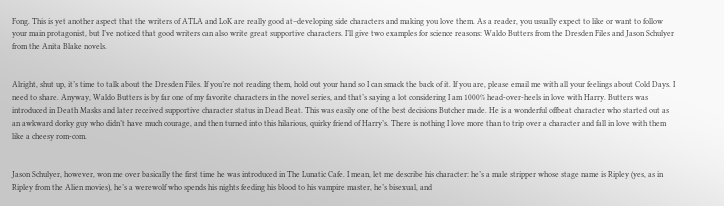Fong. This is yet another aspect that the writers of ATLA and LoK are really good at–developing side characters and making you love them. As a reader, you usually expect to like or want to follow your main protagonist, but I’ve noticed that good writers can also write great supportive characters. I’ll give two examples for science reasons: Waldo Butters from the Dresden Files and Jason Schulyer from the Anita Blake novels.


Alright, shut up, it’s time to talk about the Dresden Files. If you’re not reading them, hold out your hand so I can smack the back of it. If you are, please email me with all your feelings about Cold Days. I need to share. Anyway, Waldo Butters is by far one of my favorite characters in the novel series, and that’s saying a lot considering I am 1000% head-over-heels in love with Harry. Butters was introduced in Death Masks and later received supportive character status in Dead Beat. This was easily one of the best decisions Butcher made. He is a wonderful offbeat character who started out as an awkward dorky guy who didn’t have much courage, and then turned into this hilarious, quirky friend of Harry’s. There is nothing I love more than to trip over a character and fall in love with them like a cheesy rom-com.


Jason Schulyer, however, won me over basically the first time he was introduced in The Lunatic Cafe. I mean, let me describe his character: he’s a male stripper whose stage name is Ripley (yes, as in Ripley from the Alien movies), he’s a werewolf who spends his nights feeding his blood to his vampire master, he’s bisexual, and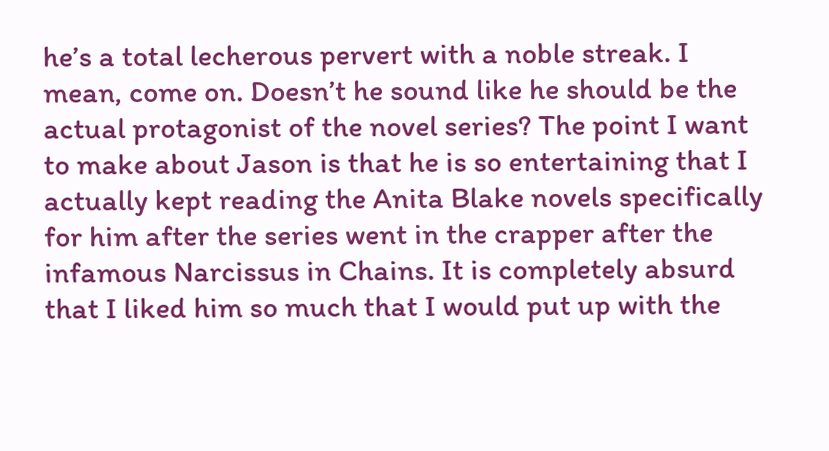he’s a total lecherous pervert with a noble streak. I mean, come on. Doesn’t he sound like he should be the actual protagonist of the novel series? The point I want to make about Jason is that he is so entertaining that I actually kept reading the Anita Blake novels specifically for him after the series went in the crapper after the infamous Narcissus in Chains. It is completely absurd that I liked him so much that I would put up with the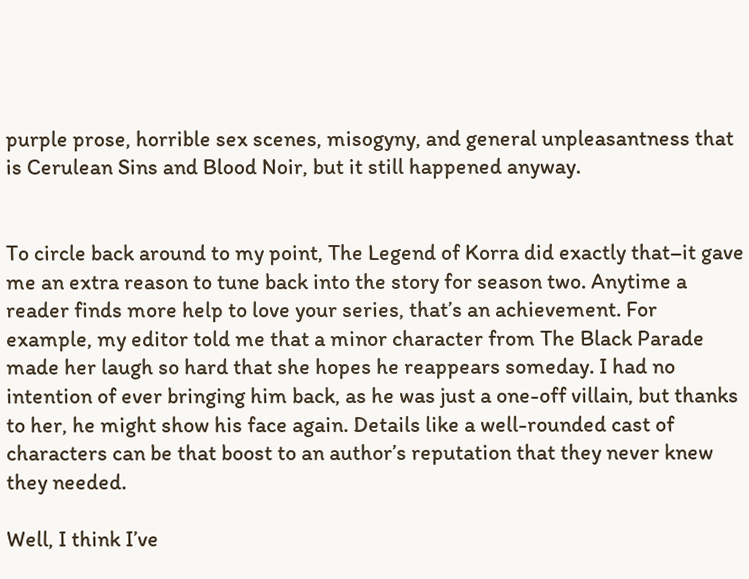purple prose, horrible sex scenes, misogyny, and general unpleasantness that is Cerulean Sins and Blood Noir, but it still happened anyway.


To circle back around to my point, The Legend of Korra did exactly that–it gave me an extra reason to tune back into the story for season two. Anytime a reader finds more help to love your series, that’s an achievement. For example, my editor told me that a minor character from The Black Parade made her laugh so hard that she hopes he reappears someday. I had no intention of ever bringing him back, as he was just a one-off villain, but thanks to her, he might show his face again. Details like a well-rounded cast of characters can be that boost to an author’s reputation that they never knew they needed.

Well, I think I’ve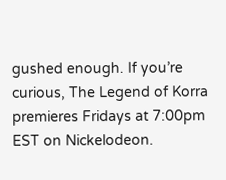gushed enough. If you’re curious, The Legend of Korra premieres Fridays at 7:00pm EST on Nickelodeon.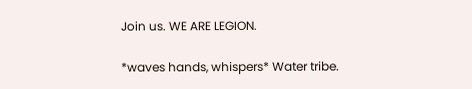Join us. WE ARE LEGION.

*waves hands, whispers* Water tribe.